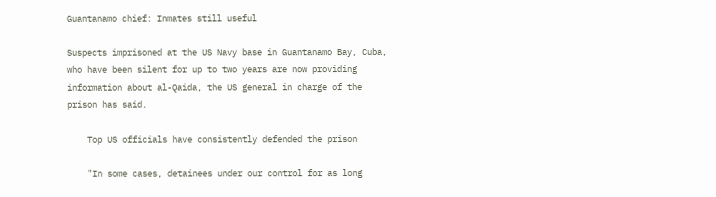Guantanamo chief: Inmates still useful

Suspects imprisoned at the US Navy base in Guantanamo Bay, Cuba, who have been silent for up to two years are now providing information about al-Qaida, the US general in charge of the prison has said.

    Top US officials have consistently defended the prison

    "In some cases, detainees under our control for as long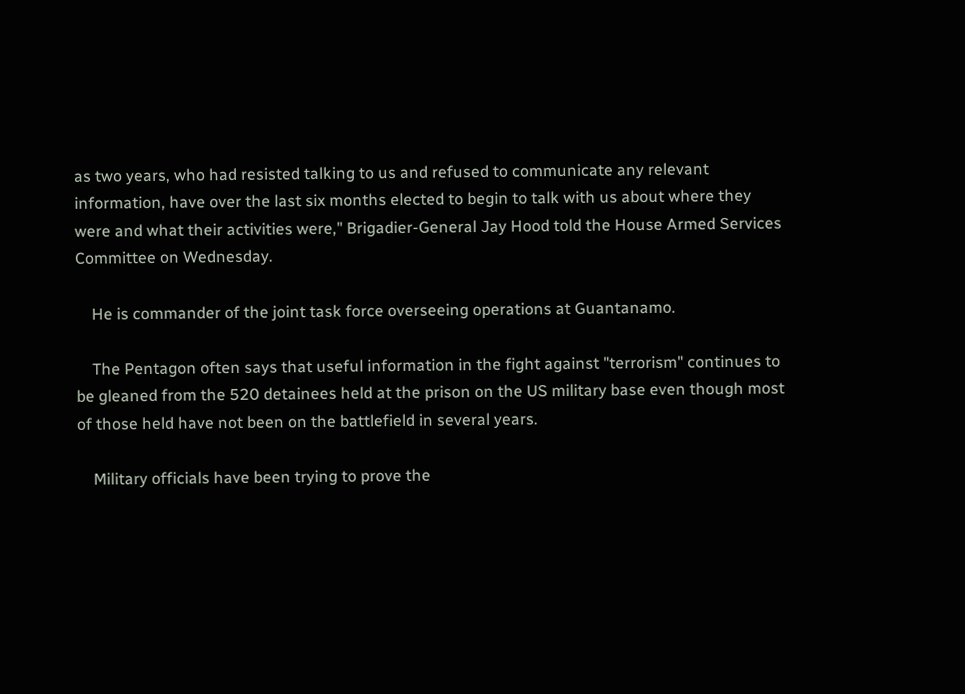as two years, who had resisted talking to us and refused to communicate any relevant information, have over the last six months elected to begin to talk with us about where they were and what their activities were," Brigadier-General Jay Hood told the House Armed Services Committee on Wednesday.

    He is commander of the joint task force overseeing operations at Guantanamo.

    The Pentagon often says that useful information in the fight against "terrorism" continues to be gleaned from the 520 detainees held at the prison on the US military base even though most of those held have not been on the battlefield in several years.

    Military officials have been trying to prove the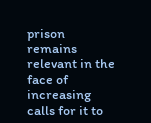prison remains relevant in the face of increasing calls for it to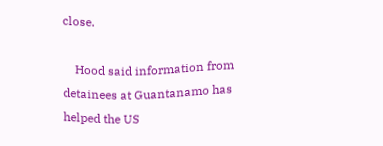close.

    Hood said information from detainees at Guantanamo has helped the US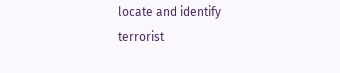locate and identify terrorist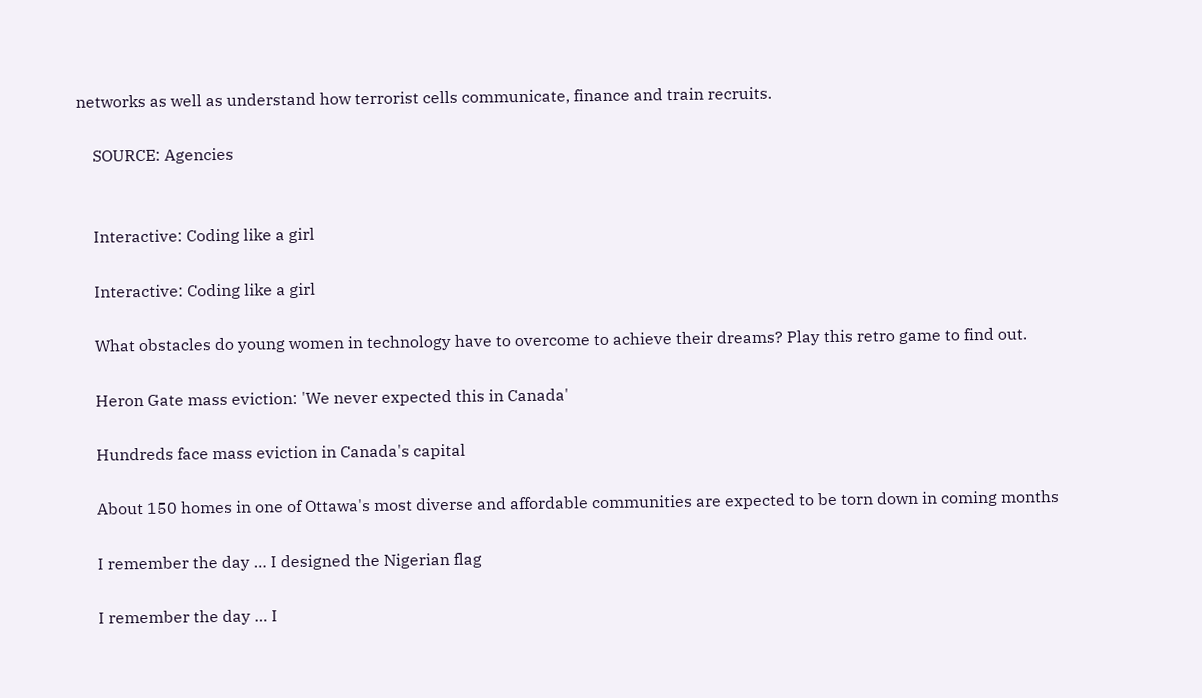networks as well as understand how terrorist cells communicate, finance and train recruits.

    SOURCE: Agencies


    Interactive: Coding like a girl

    Interactive: Coding like a girl

    What obstacles do young women in technology have to overcome to achieve their dreams? Play this retro game to find out.

    Heron Gate mass eviction: 'We never expected this in Canada'

    Hundreds face mass eviction in Canada's capital

    About 150 homes in one of Ottawa's most diverse and affordable communities are expected to be torn down in coming months

    I remember the day … I designed the Nigerian flag

    I remember the day … I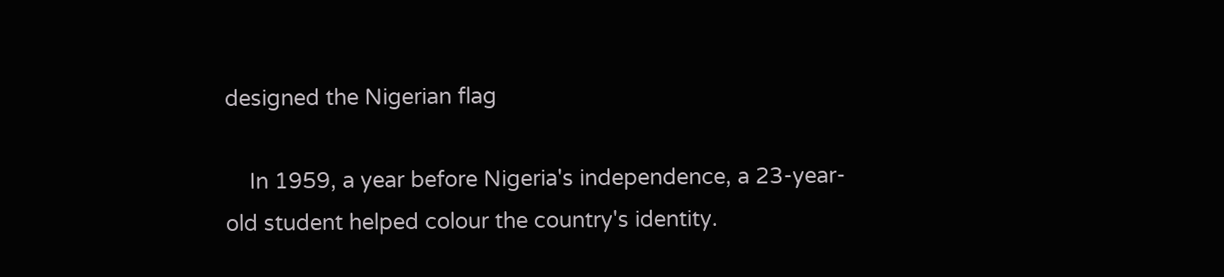designed the Nigerian flag

    In 1959, a year before Nigeria's independence, a 23-year-old student helped colour the country's identity.